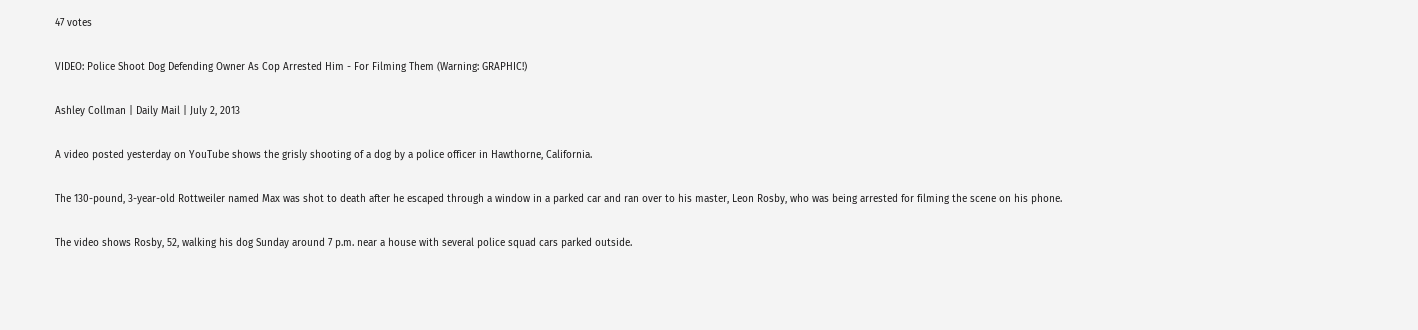47 votes

VIDEO: Police Shoot Dog Defending Owner As Cop Arrested Him - For Filming Them (Warning: GRAPHIC!)

Ashley Collman | Daily Mail | July 2, 2013

A video posted yesterday on YouTube shows the grisly shooting of a dog by a police officer in Hawthorne, California.

The 130-pound, 3-year-old Rottweiler named Max was shot to death after he escaped through a window in a parked car and ran over to his master, Leon Rosby, who was being arrested for filming the scene on his phone.

The video shows Rosby, 52, walking his dog Sunday around 7 p.m. near a house with several police squad cars parked outside.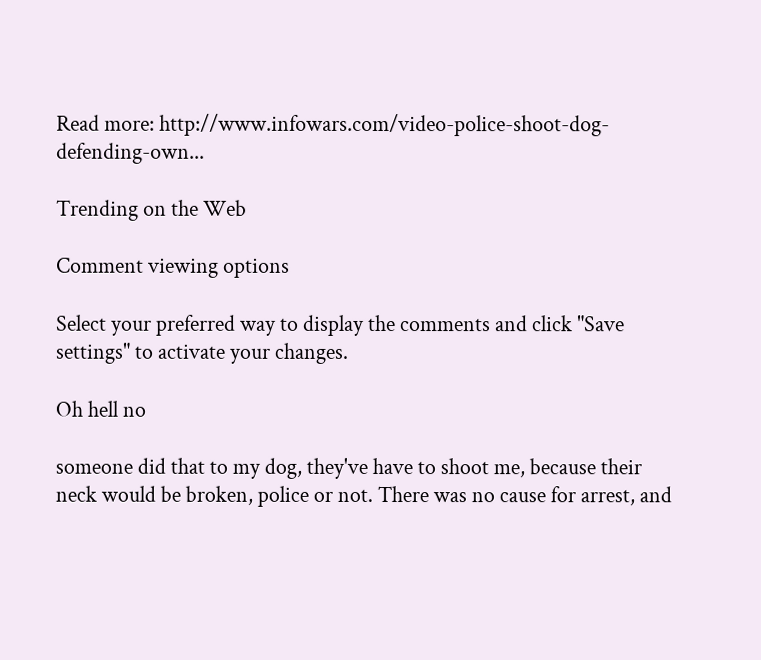Read more: http://www.infowars.com/video-police-shoot-dog-defending-own...

Trending on the Web

Comment viewing options

Select your preferred way to display the comments and click "Save settings" to activate your changes.

Oh hell no

someone did that to my dog, they've have to shoot me, because their neck would be broken, police or not. There was no cause for arrest, and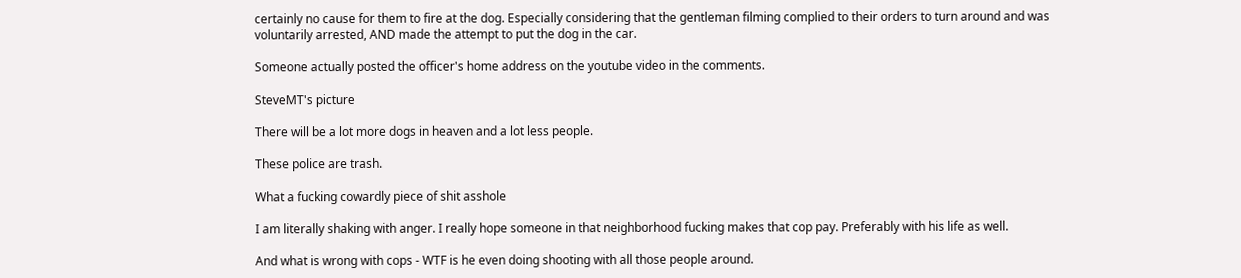certainly no cause for them to fire at the dog. Especially considering that the gentleman filming complied to their orders to turn around and was voluntarily arrested, AND made the attempt to put the dog in the car.

Someone actually posted the officer's home address on the youtube video in the comments.

SteveMT's picture

There will be a lot more dogs in heaven and a lot less people.

These police are trash.

What a fucking cowardly piece of shit asshole

I am literally shaking with anger. I really hope someone in that neighborhood fucking makes that cop pay. Preferably with his life as well.

And what is wrong with cops - WTF is he even doing shooting with all those people around.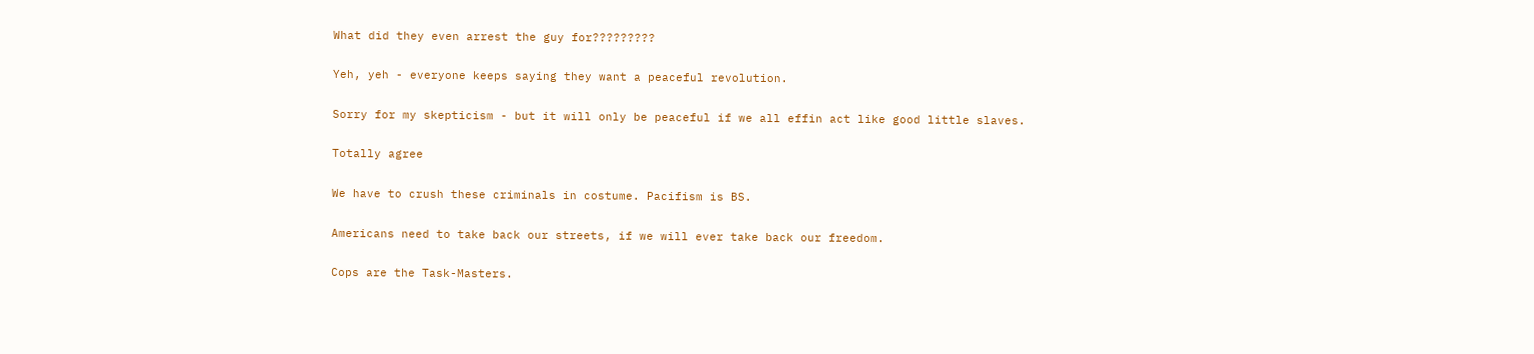What did they even arrest the guy for?????????

Yeh, yeh - everyone keeps saying they want a peaceful revolution.

Sorry for my skepticism - but it will only be peaceful if we all effin act like good little slaves.

Totally agree

We have to crush these criminals in costume. Pacifism is BS.

Americans need to take back our streets, if we will ever take back our freedom.

Cops are the Task-Masters.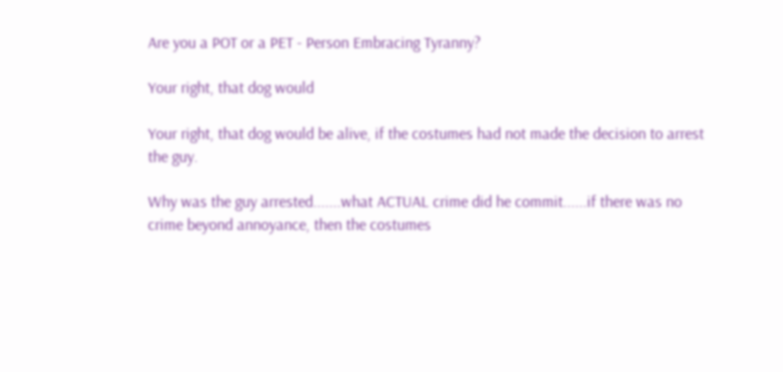Are you a POT or a PET - Person Embracing Tyranny?

Your right, that dog would

Your right, that dog would be alive, if the costumes had not made the decision to arrest the guy.

Why was the guy arrested.......what ACTUAL crime did he commit......if there was no crime beyond annoyance, then the costumes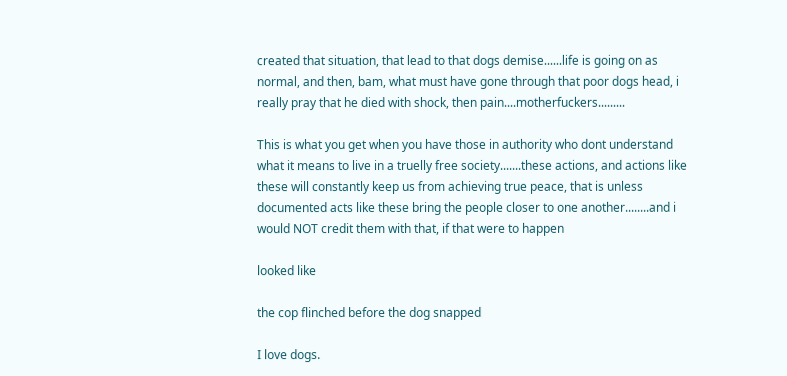created that situation, that lead to that dogs demise......life is going on as normal, and then, bam, what must have gone through that poor dogs head, i really pray that he died with shock, then pain....motherfuckers.........

This is what you get when you have those in authority who dont understand what it means to live in a truelly free society.......these actions, and actions like these will constantly keep us from achieving true peace, that is unless documented acts like these bring the people closer to one another........and i would NOT credit them with that, if that were to happen

looked like

the cop flinched before the dog snapped

I love dogs.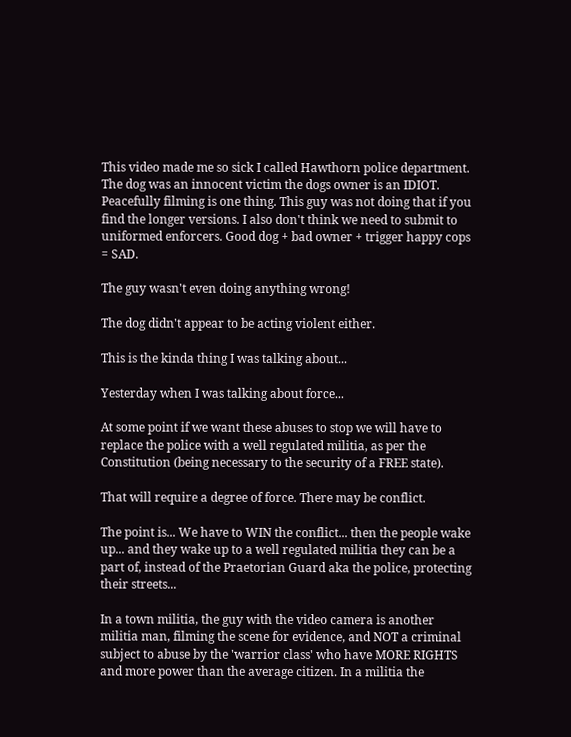This video made me so sick I called Hawthorn police department. The dog was an innocent victim the dogs owner is an IDIOT. Peacefully filming is one thing. This guy was not doing that if you find the longer versions. I also don't think we need to submit to uniformed enforcers. Good dog + bad owner + trigger happy cops = SAD.

The guy wasn't even doing anything wrong!

The dog didn't appear to be acting violent either.

This is the kinda thing I was talking about...

Yesterday when I was talking about force...

At some point if we want these abuses to stop we will have to replace the police with a well regulated militia, as per the Constitution (being necessary to the security of a FREE state).

That will require a degree of force. There may be conflict.

The point is... We have to WIN the conflict... then the people wake up... and they wake up to a well regulated militia they can be a part of, instead of the Praetorian Guard aka the police, protecting their streets...

In a town militia, the guy with the video camera is another militia man, filming the scene for evidence, and NOT a criminal subject to abuse by the 'warrior class' who have MORE RIGHTS and more power than the average citizen. In a militia the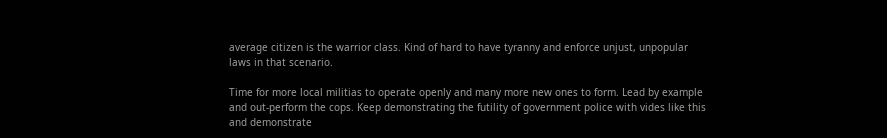average citizen is the warrior class. Kind of hard to have tyranny and enforce unjust, unpopular laws in that scenario.

Time for more local militias to operate openly and many more new ones to form. Lead by example and out-perform the cops. Keep demonstrating the futility of government police with vides like this and demonstrate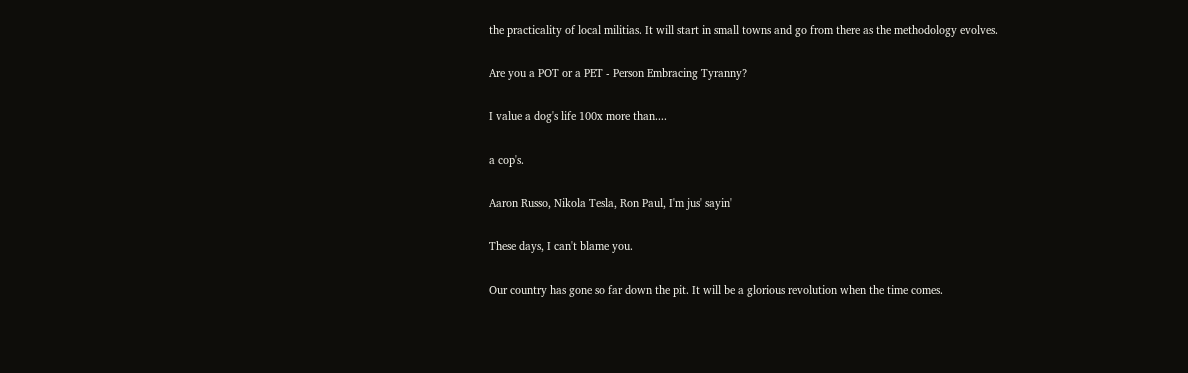the practicality of local militias. It will start in small towns and go from there as the methodology evolves.

Are you a POT or a PET - Person Embracing Tyranny?

I value a dog's life 100x more than....

a cop's.

Aaron Russo, Nikola Tesla, Ron Paul, I'm jus' sayin'

These days, I can't blame you.

Our country has gone so far down the pit. It will be a glorious revolution when the time comes.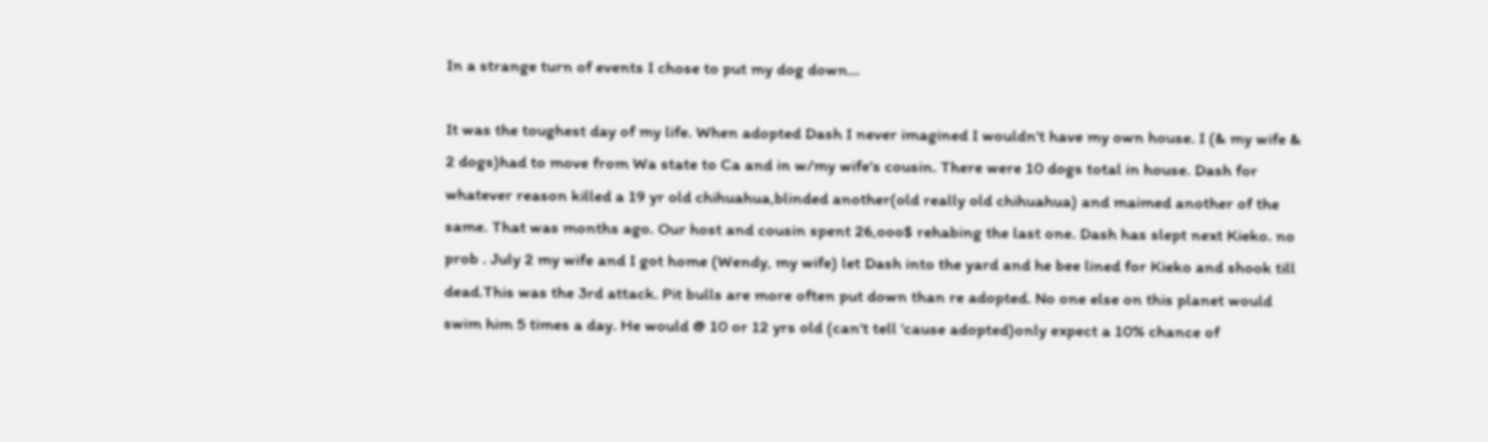In a strange turn of events I chose to put my dog down...

It was the toughest day of my life. When adopted Dash I never imagined I wouldn't have my own house. I (& my wife & 2 dogs)had to move from Wa state to Ca and in w/my wife's cousin. There were 10 dogs total in house. Dash for whatever reason killed a 19 yr old chihuahua,blinded another(old really old chihuahua) and maimed another of the same. That was months ago. Our host and cousin spent 26,ooo$ rehabing the last one. Dash has slept next Kieko. no prob . July 2 my wife and I got home (Wendy, my wife) let Dash into the yard and he bee lined for Kieko and shook till dead.This was the 3rd attack. Pit bulls are more often put down than re adopted. No one else on this planet would swim him 5 times a day. He would @ 10 or 12 yrs old (can't tell 'cause adopted)only expect a 10% chance of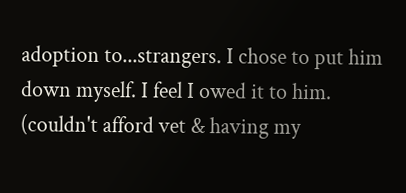adoption to...strangers. I chose to put him down myself. I feel I owed it to him. (couldn't afford vet & having my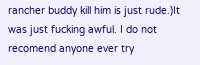rancher buddy kill him is just rude.)It was just fucking awful. I do not recomend anyone ever try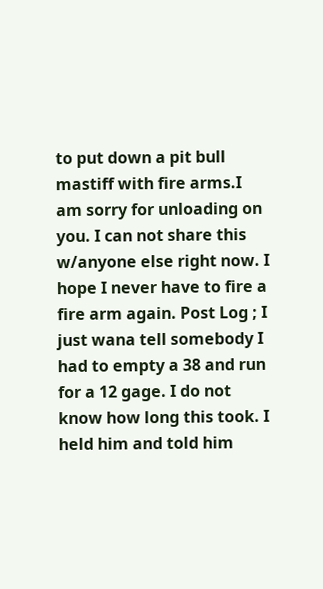to put down a pit bull mastiff with fire arms.I am sorry for unloading on you. I can not share this w/anyone else right now. I hope I never have to fire a fire arm again. Post Log ; I just wana tell somebody I had to empty a 38 and run for a 12 gage. I do not know how long this took. I held him and told him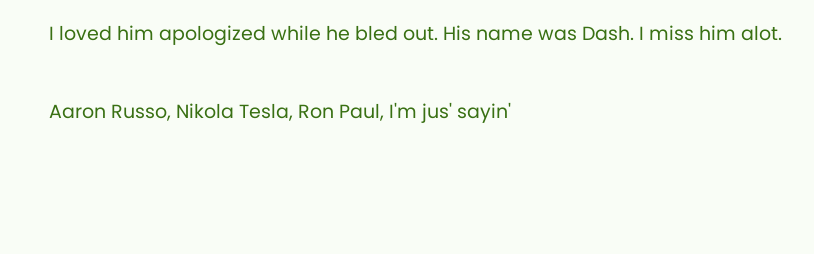I loved him apologized while he bled out. His name was Dash. I miss him alot.

Aaron Russo, Nikola Tesla, Ron Paul, I'm jus' sayin'